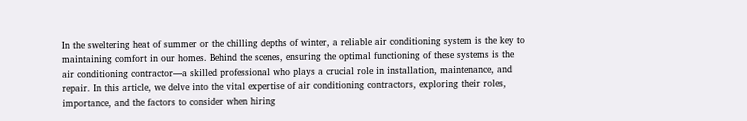In the sweltering heat of summer or the chilling depths of winter, a reliable air conditioning system is the key to maintaining comfort in our homes. Behind the scenes, ensuring the optimal functioning of these systems is the air conditioning contractor—a skilled professional who plays a crucial role in installation, maintenance, and repair. In this article, we delve into the vital expertise of air conditioning contractors, exploring their roles, importance, and the factors to consider when hiring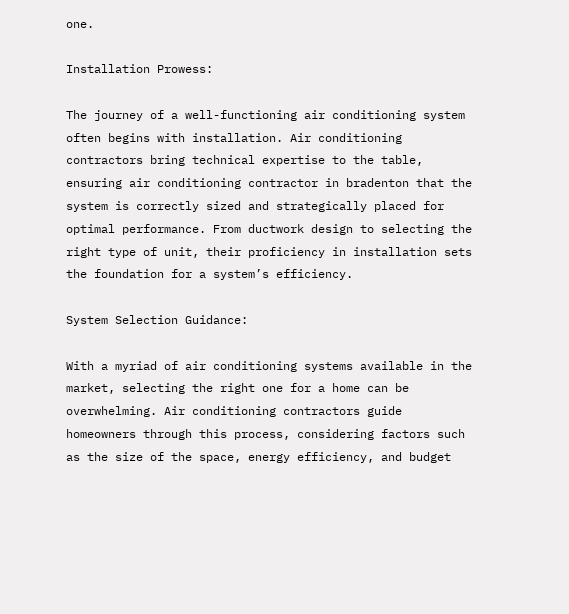one.

Installation Prowess:

The journey of a well-functioning air conditioning system often begins with installation. Air conditioning contractors bring technical expertise to the table, ensuring air conditioning contractor in bradenton that the system is correctly sized and strategically placed for optimal performance. From ductwork design to selecting the right type of unit, their proficiency in installation sets the foundation for a system’s efficiency.

System Selection Guidance:

With a myriad of air conditioning systems available in the market, selecting the right one for a home can be overwhelming. Air conditioning contractors guide homeowners through this process, considering factors such as the size of the space, energy efficiency, and budget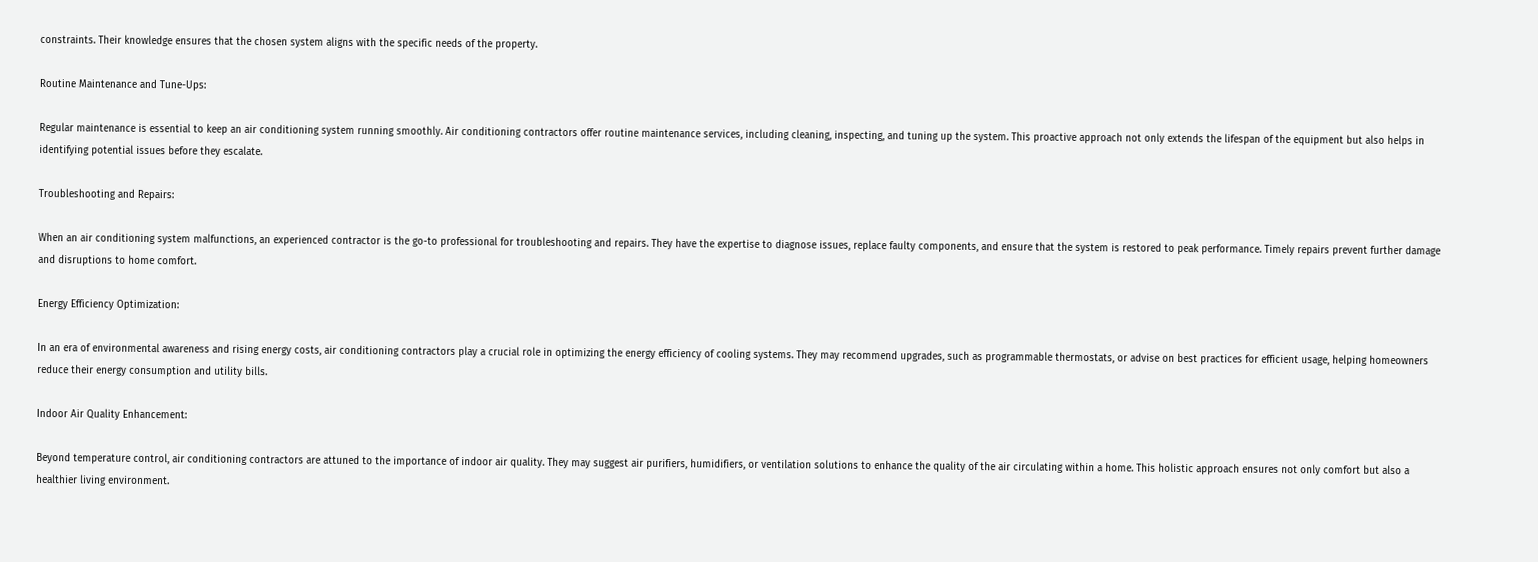constraints. Their knowledge ensures that the chosen system aligns with the specific needs of the property.

Routine Maintenance and Tune-Ups:

Regular maintenance is essential to keep an air conditioning system running smoothly. Air conditioning contractors offer routine maintenance services, including cleaning, inspecting, and tuning up the system. This proactive approach not only extends the lifespan of the equipment but also helps in identifying potential issues before they escalate.

Troubleshooting and Repairs:

When an air conditioning system malfunctions, an experienced contractor is the go-to professional for troubleshooting and repairs. They have the expertise to diagnose issues, replace faulty components, and ensure that the system is restored to peak performance. Timely repairs prevent further damage and disruptions to home comfort.

Energy Efficiency Optimization:

In an era of environmental awareness and rising energy costs, air conditioning contractors play a crucial role in optimizing the energy efficiency of cooling systems. They may recommend upgrades, such as programmable thermostats, or advise on best practices for efficient usage, helping homeowners reduce their energy consumption and utility bills.

Indoor Air Quality Enhancement:

Beyond temperature control, air conditioning contractors are attuned to the importance of indoor air quality. They may suggest air purifiers, humidifiers, or ventilation solutions to enhance the quality of the air circulating within a home. This holistic approach ensures not only comfort but also a healthier living environment.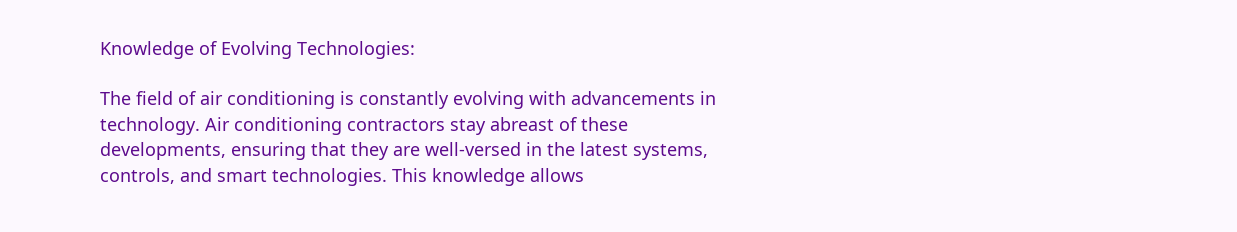Knowledge of Evolving Technologies:

The field of air conditioning is constantly evolving with advancements in technology. Air conditioning contractors stay abreast of these developments, ensuring that they are well-versed in the latest systems, controls, and smart technologies. This knowledge allows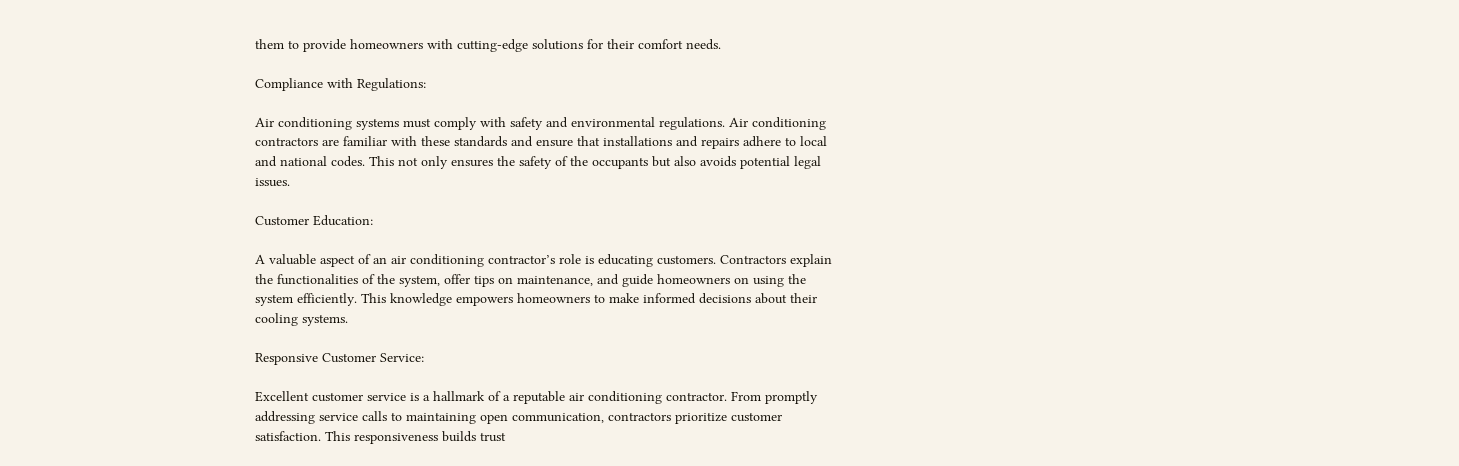them to provide homeowners with cutting-edge solutions for their comfort needs.

Compliance with Regulations:

Air conditioning systems must comply with safety and environmental regulations. Air conditioning contractors are familiar with these standards and ensure that installations and repairs adhere to local and national codes. This not only ensures the safety of the occupants but also avoids potential legal issues.

Customer Education:

A valuable aspect of an air conditioning contractor’s role is educating customers. Contractors explain the functionalities of the system, offer tips on maintenance, and guide homeowners on using the system efficiently. This knowledge empowers homeowners to make informed decisions about their cooling systems.

Responsive Customer Service:

Excellent customer service is a hallmark of a reputable air conditioning contractor. From promptly addressing service calls to maintaining open communication, contractors prioritize customer satisfaction. This responsiveness builds trust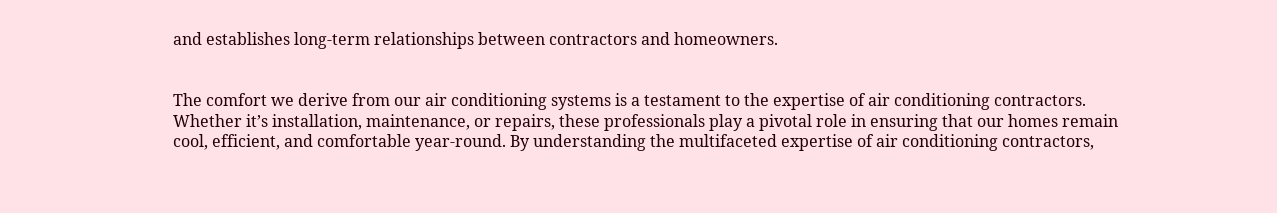and establishes long-term relationships between contractors and homeowners.


The comfort we derive from our air conditioning systems is a testament to the expertise of air conditioning contractors. Whether it’s installation, maintenance, or repairs, these professionals play a pivotal role in ensuring that our homes remain cool, efficient, and comfortable year-round. By understanding the multifaceted expertise of air conditioning contractors,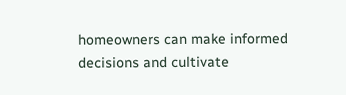homeowners can make informed decisions and cultivate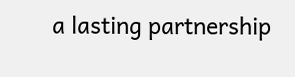a lasting partnership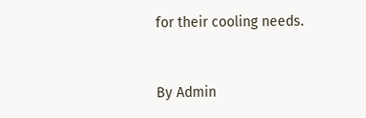for their cooling needs.


By Admin